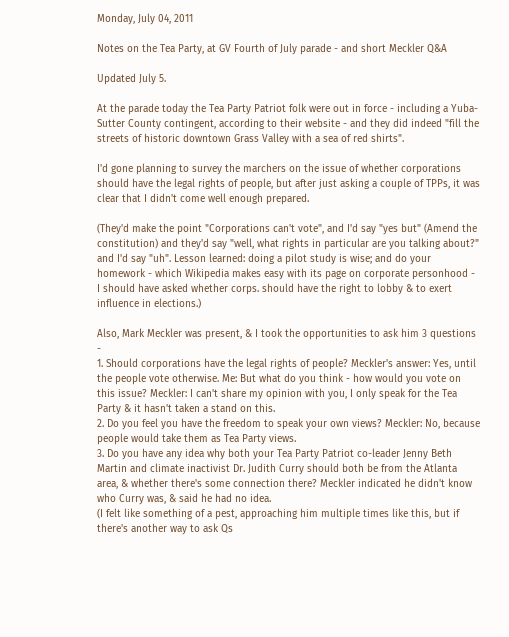Monday, July 04, 2011

Notes on the Tea Party, at GV Fourth of July parade - and short Meckler Q&A

Updated July 5.

At the parade today the Tea Party Patriot folk were out in force - including a Yuba-Sutter County contingent, according to their website - and they did indeed "fill the streets of historic downtown Grass Valley with a sea of red shirts".

I'd gone planning to survey the marchers on the issue of whether corporations should have the legal rights of people, but after just asking a couple of TPPs, it was clear that I didn't come well enough prepared.

(They'd make the point "Corporations can't vote", and I'd say "yes but" (Amend the constitution) and they'd say "well, what rights in particular are you talking about?" and I'd say "uh". Lesson learned: doing a pilot study is wise; and do your homework - which Wikipedia makes easy with its page on corporate personhood - I should have asked whether corps. should have the right to lobby & to exert influence in elections.)

Also, Mark Meckler was present, & I took the opportunities to ask him 3 questions -
1. Should corporations have the legal rights of people? Meckler's answer: Yes, until the people vote otherwise. Me: But what do you think - how would you vote on this issue? Meckler: I can't share my opinion with you, I only speak for the Tea Party & it hasn't taken a stand on this.
2. Do you feel you have the freedom to speak your own views? Meckler: No, because people would take them as Tea Party views.
3. Do you have any idea why both your Tea Party Patriot co-leader Jenny Beth Martin and climate inactivist Dr. Judith Curry should both be from the Atlanta area, & whether there's some connection there? Meckler indicated he didn't know who Curry was, & said he had no idea.
(I felt like something of a pest, approaching him multiple times like this, but if there's another way to ask Qs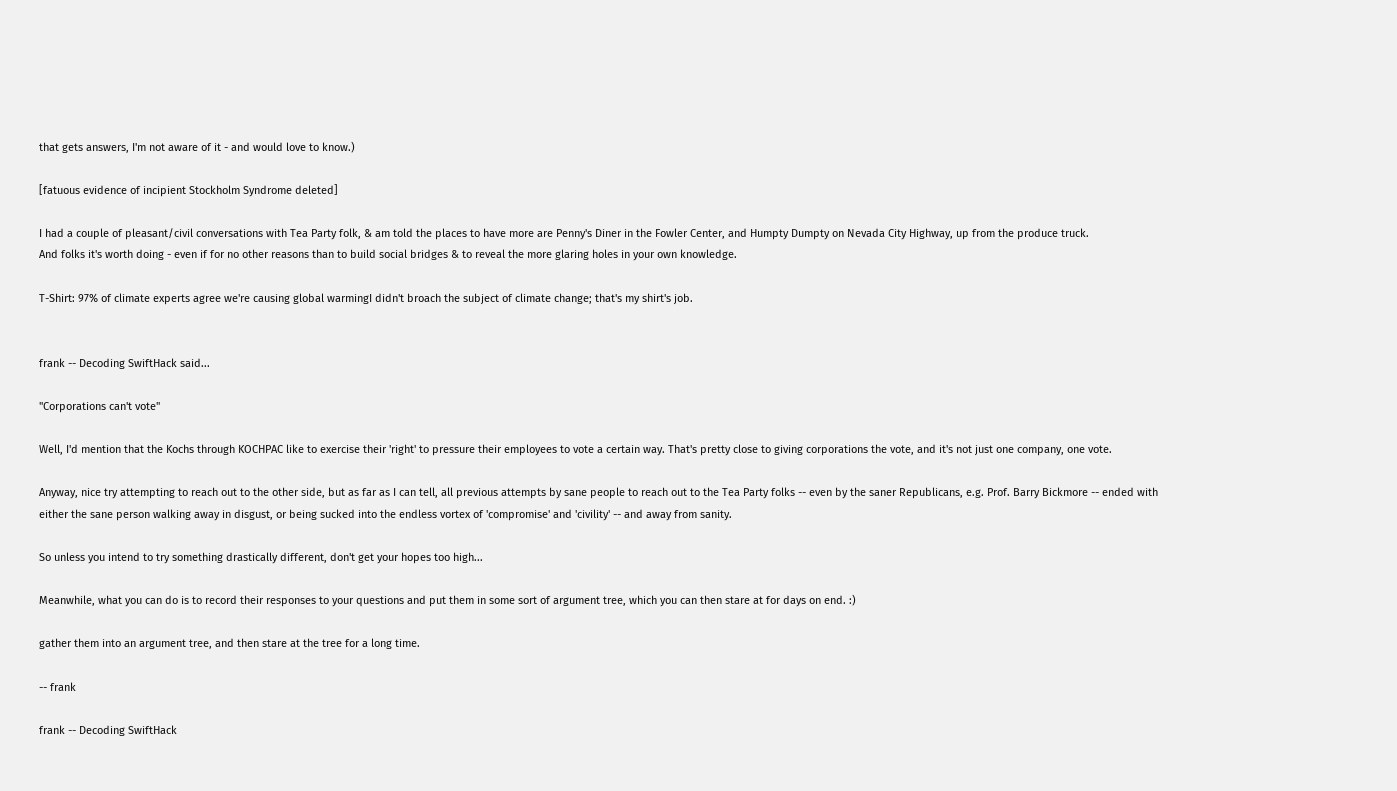that gets answers, I'm not aware of it - and would love to know.)

[fatuous evidence of incipient Stockholm Syndrome deleted]

I had a couple of pleasant/civil conversations with Tea Party folk, & am told the places to have more are Penny's Diner in the Fowler Center, and Humpty Dumpty on Nevada City Highway, up from the produce truck.
And folks it's worth doing - even if for no other reasons than to build social bridges & to reveal the more glaring holes in your own knowledge.

T-Shirt: 97% of climate experts agree we're causing global warmingI didn't broach the subject of climate change; that's my shirt's job.


frank -- Decoding SwiftHack said...

"Corporations can't vote"

Well, I'd mention that the Kochs through KOCHPAC like to exercise their 'right' to pressure their employees to vote a certain way. That's pretty close to giving corporations the vote, and it's not just one company, one vote.

Anyway, nice try attempting to reach out to the other side, but as far as I can tell, all previous attempts by sane people to reach out to the Tea Party folks -- even by the saner Republicans, e.g. Prof. Barry Bickmore -- ended with either the sane person walking away in disgust, or being sucked into the endless vortex of 'compromise' and 'civility' -- and away from sanity.

So unless you intend to try something drastically different, don't get your hopes too high...

Meanwhile, what you can do is to record their responses to your questions and put them in some sort of argument tree, which you can then stare at for days on end. :)

gather them into an argument tree, and then stare at the tree for a long time.

-- frank

frank -- Decoding SwiftHack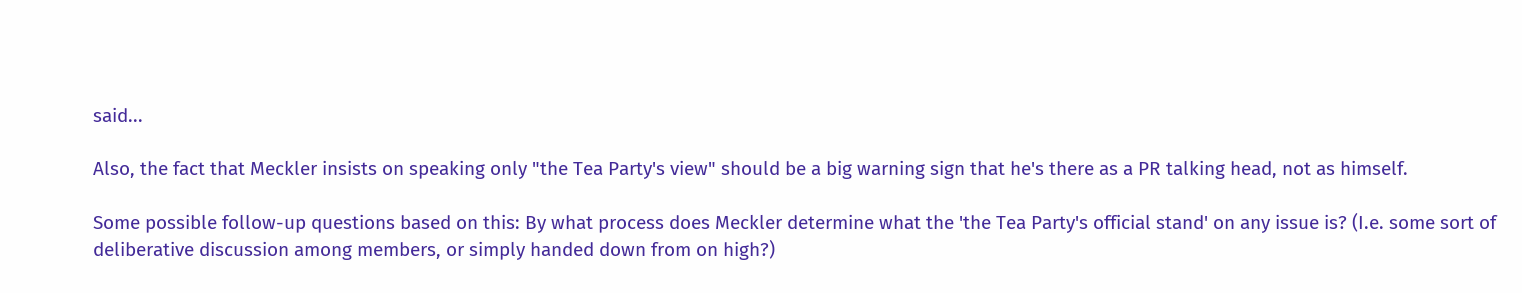said...

Also, the fact that Meckler insists on speaking only "the Tea Party's view" should be a big warning sign that he's there as a PR talking head, not as himself.

Some possible follow-up questions based on this: By what process does Meckler determine what the 'the Tea Party's official stand' on any issue is? (I.e. some sort of deliberative discussion among members, or simply handed down from on high?)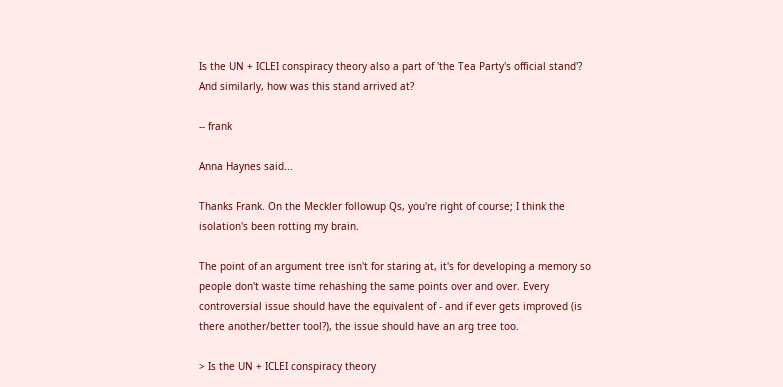Is the UN + ICLEI conspiracy theory also a part of 'the Tea Party's official stand'? And similarly, how was this stand arrived at?

-- frank

Anna Haynes said...

Thanks Frank. On the Meckler followup Qs, you're right of course; I think the isolation's been rotting my brain.

The point of an argument tree isn't for staring at, it's for developing a memory so people don't waste time rehashing the same points over and over. Every controversial issue should have the equivalent of - and if ever gets improved (is there another/better tool?), the issue should have an arg tree too.

> Is the UN + ICLEI conspiracy theory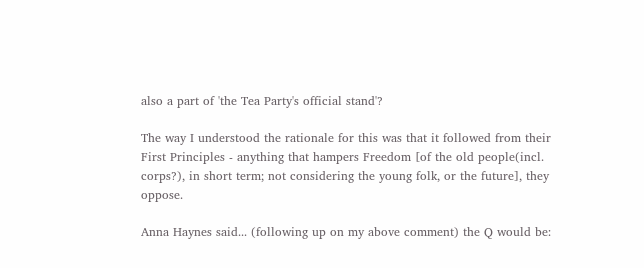also a part of 'the Tea Party's official stand'?

The way I understood the rationale for this was that it followed from their First Principles - anything that hampers Freedom [of the old people(incl. corps?), in short term; not considering the young folk, or the future], they oppose.

Anna Haynes said... (following up on my above comment) the Q would be: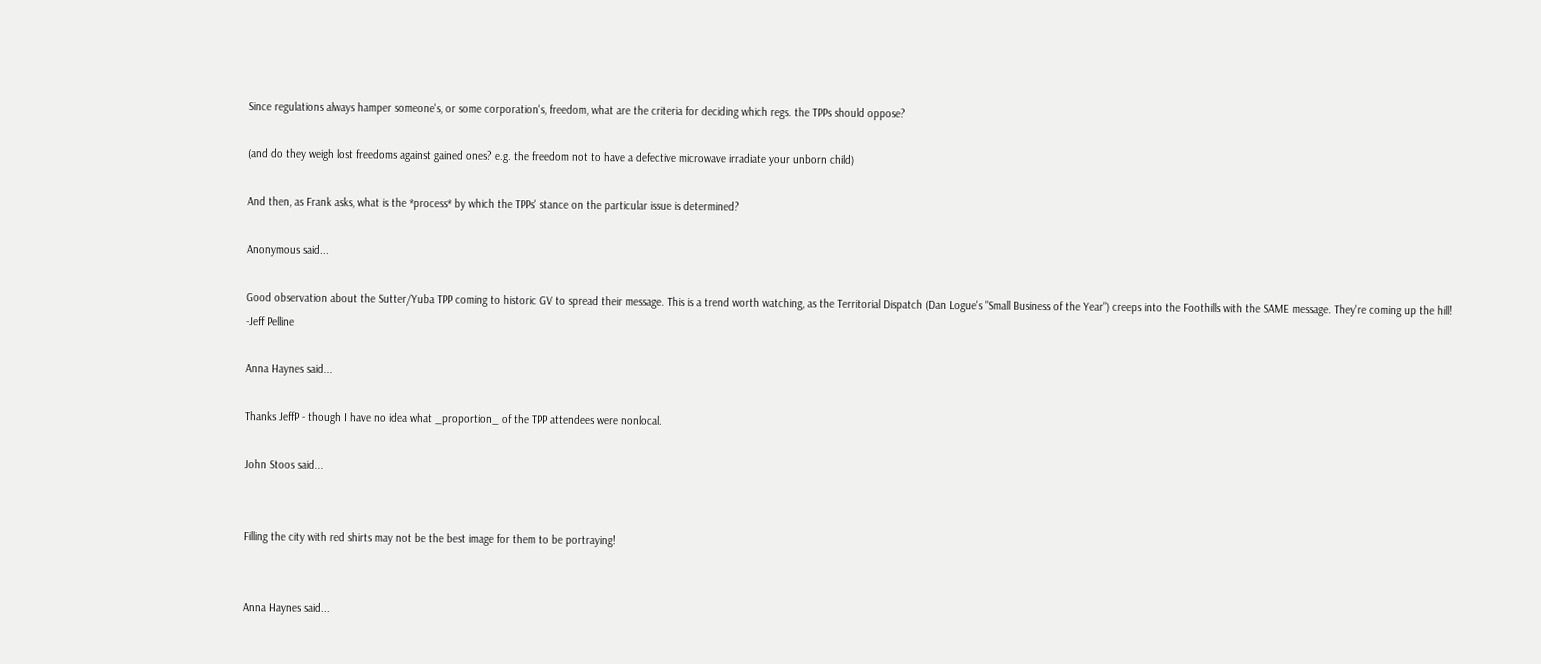Since regulations always hamper someone's, or some corporation's, freedom, what are the criteria for deciding which regs. the TPPs should oppose?

(and do they weigh lost freedoms against gained ones? e.g. the freedom not to have a defective microwave irradiate your unborn child)

And then, as Frank asks, what is the *process* by which the TPPs' stance on the particular issue is determined?

Anonymous said...

Good observation about the Sutter/Yuba TPP coming to historic GV to spread their message. This is a trend worth watching, as the Territorial Dispatch (Dan Logue's "Small Business of the Year") creeps into the Foothills with the SAME message. They're coming up the hill!
-Jeff Pelline

Anna Haynes said...

Thanks JeffP - though I have no idea what _proportion_ of the TPP attendees were nonlocal.

John Stoos said...


Filling the city with red shirts may not be the best image for them to be portraying!


Anna Haynes said...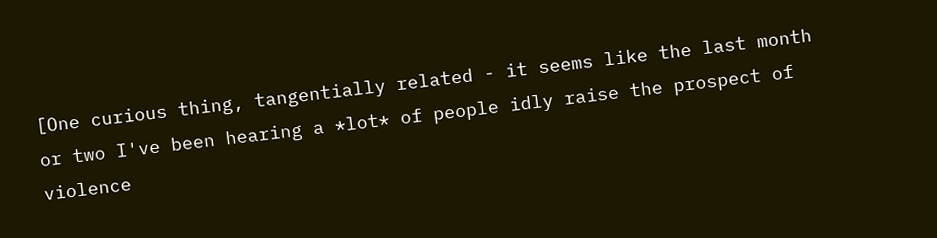[One curious thing, tangentially related - it seems like the last month or two I've been hearing a *lot* of people idly raise the prospect of violence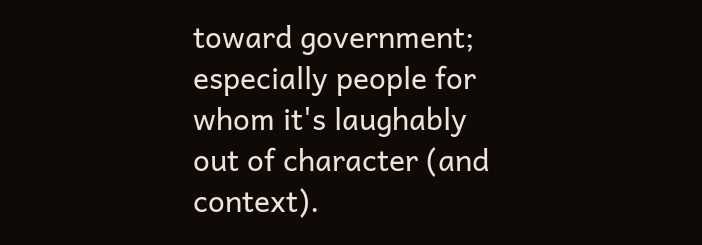toward government; especially people for whom it's laughably out of character (and context).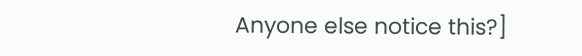Anyone else notice this?]